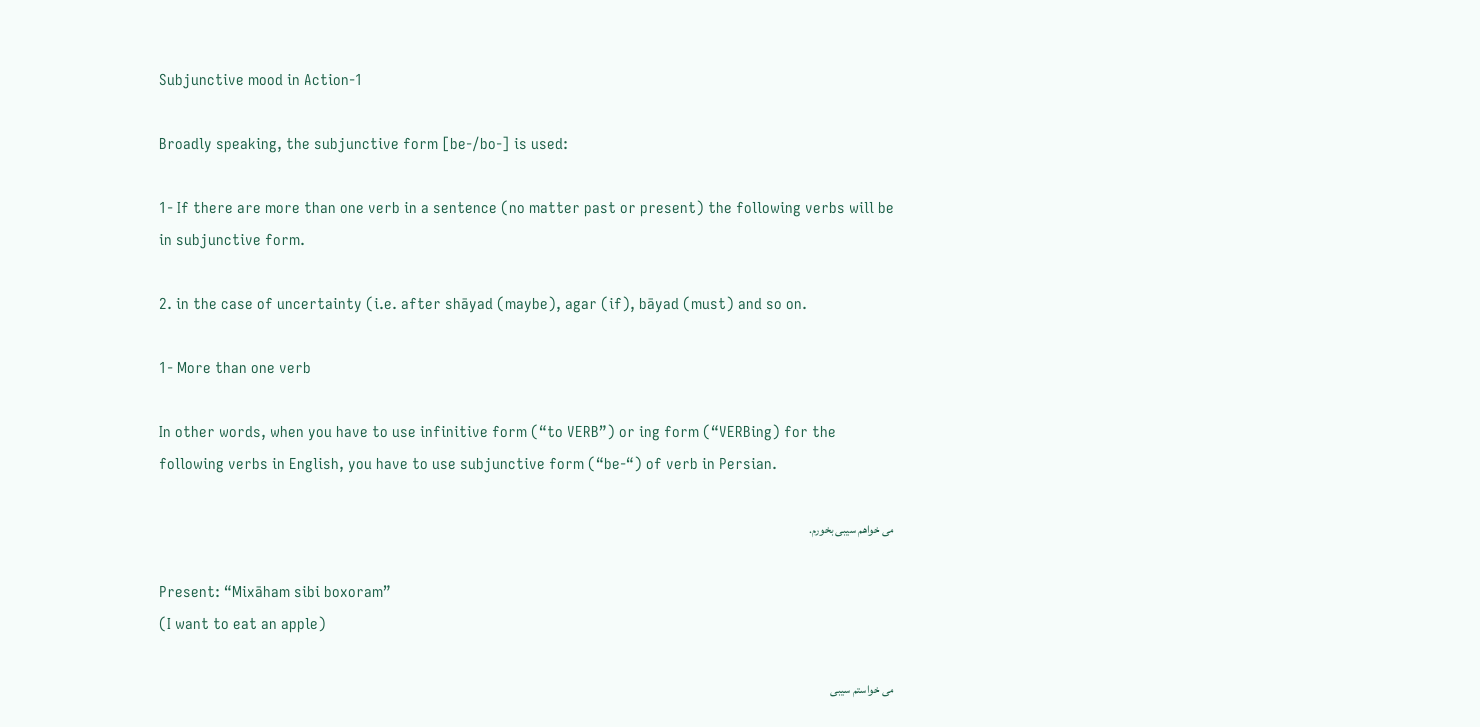Subjunctive mood in Action-1

Broadly speaking, the subjunctive form [be-/bo-] is used:

1- If there are more than one verb in a sentence (no matter past or present) the following verbs will be in subjunctive form.

2. in the case of uncertainty (i.e. after shāyad (maybe), agar (if), bāyad (must) and so on.

1- More than one verb

In other words, when you have to use infinitive form (“to VERB”) or ing form (“VERBing) for the following verbs in English, you have to use subjunctive form (“be-“) of verb in Persian.

می خواهم سیبی بخورم.

Present: “Mixāham sibi boxoram”
(I want to eat an apple)

می خواستم سیبی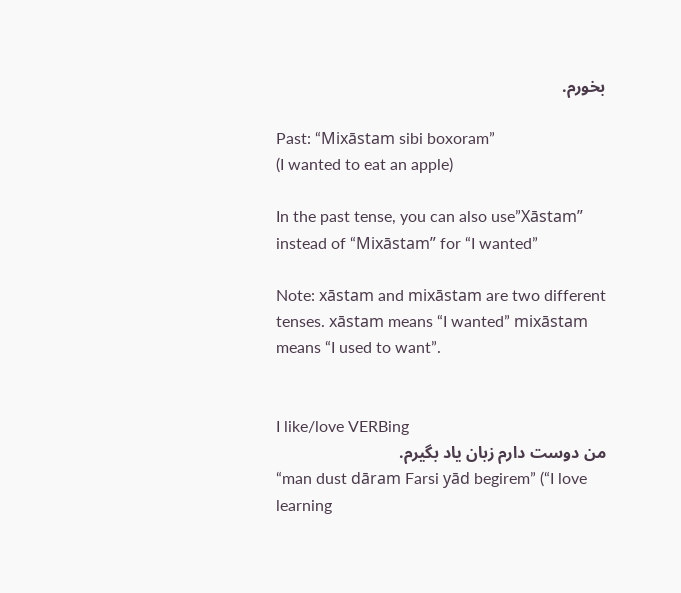بخورم.

Past: “Mixāstam sibi boxoram”
(I wanted to eat an apple)

In the past tense, you can also use”Xāstam” instead of “Mixāstam” for “I wanted”

Note: xāstam and mixāstam are two different tenses. xāstam means “I wanted” mixāstam means “I used to want”.


I like/love VERBing
من دوست دارم زبان یاد بگیرم.
“man dust dāram Farsi yād begirem” (“I love learning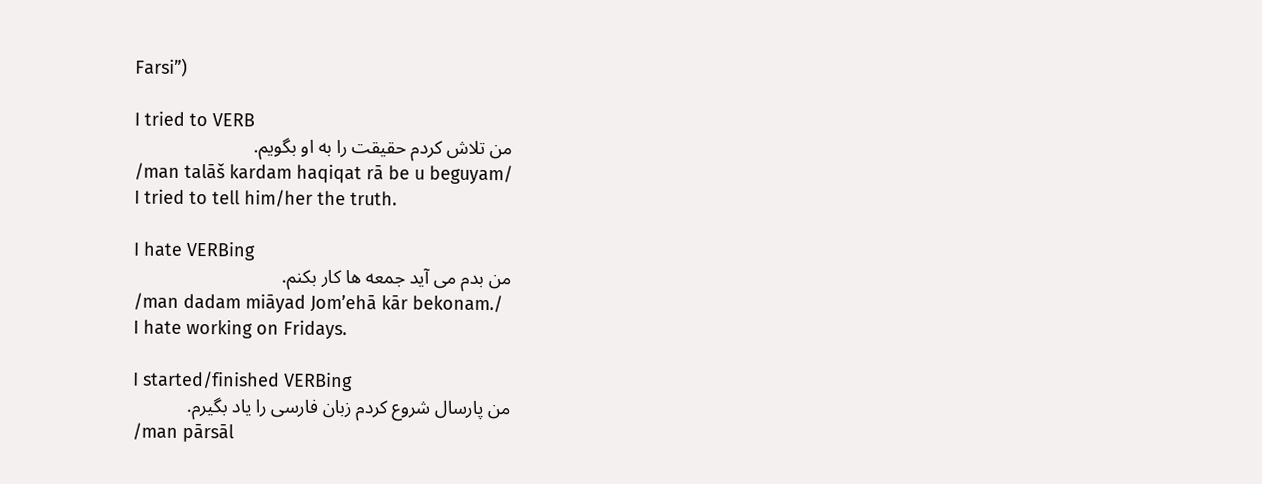Farsi”)

I tried to VERB
من تلاش کردم حقیقت را به او بگویم.
/man talāš kardam haqiqat rā be u beguyam/
I tried to tell him/her the truth.

I hate VERBing
من بدم می آید جمعه ها کار بکنم.
/man dadam miāyad Jom’ehā kār bekonam./
I hate working on Fridays.

I started/finished VERBing
من پارسال شروع کردم زبان فارسی را یاد بگیرم.
/man pārsāl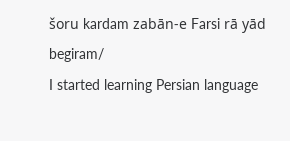šoru kardam zabān-e Farsi rā yād begiram/
I started learning Persian language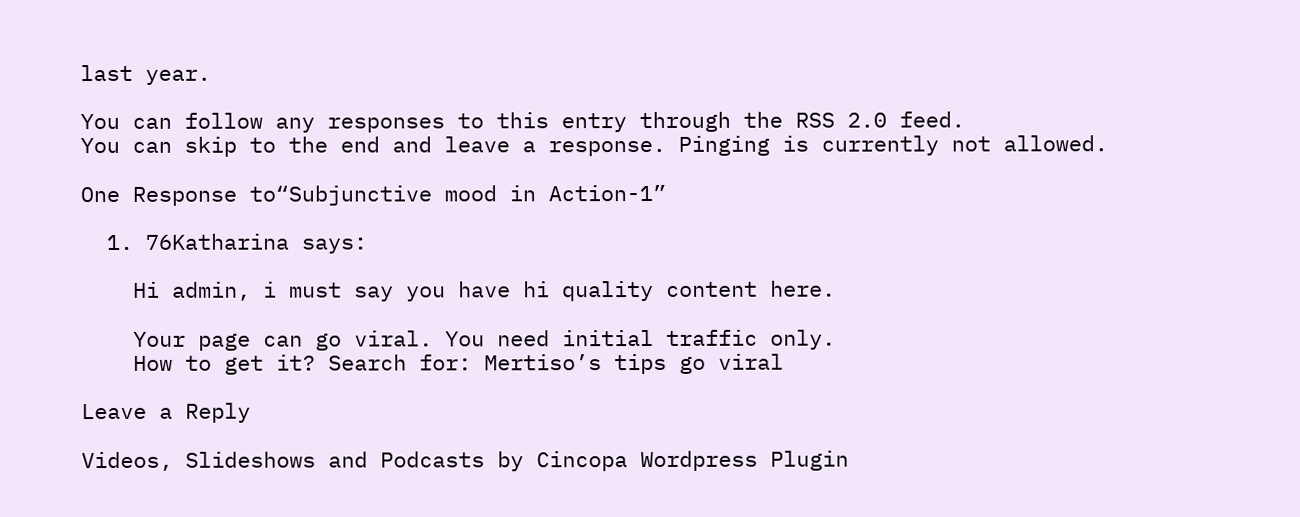last year.

You can follow any responses to this entry through the RSS 2.0 feed.
You can skip to the end and leave a response. Pinging is currently not allowed.

One Response to“Subjunctive mood in Action-1”

  1. 76Katharina says:

    Hi admin, i must say you have hi quality content here.

    Your page can go viral. You need initial traffic only.
    How to get it? Search for: Mertiso’s tips go viral

Leave a Reply

Videos, Slideshows and Podcasts by Cincopa Wordpress Plugin